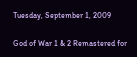Tuesday, September 1, 2009

God of War 1 & 2 Remastered for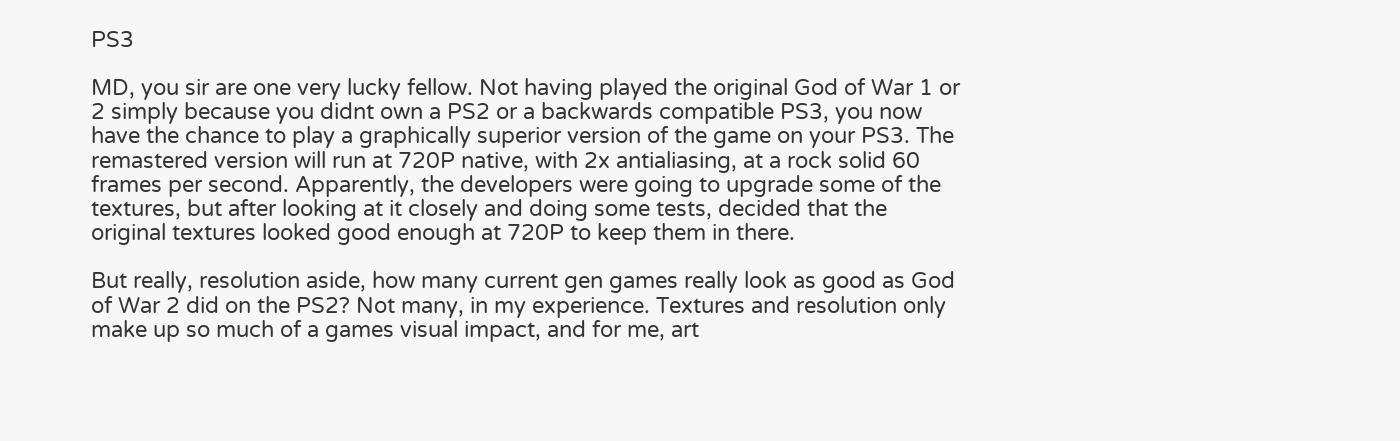PS3

MD, you sir are one very lucky fellow. Not having played the original God of War 1 or 2 simply because you didnt own a PS2 or a backwards compatible PS3, you now have the chance to play a graphically superior version of the game on your PS3. The remastered version will run at 720P native, with 2x antialiasing, at a rock solid 60 frames per second. Apparently, the developers were going to upgrade some of the textures, but after looking at it closely and doing some tests, decided that the original textures looked good enough at 720P to keep them in there.

But really, resolution aside, how many current gen games really look as good as God of War 2 did on the PS2? Not many, in my experience. Textures and resolution only make up so much of a games visual impact, and for me, art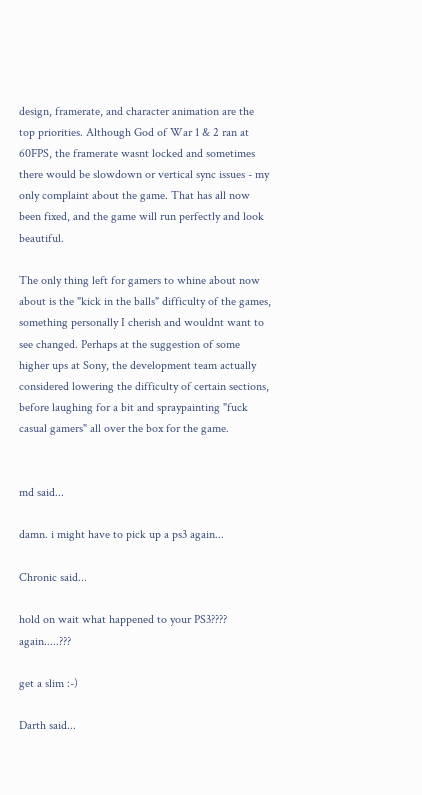design, framerate, and character animation are the top priorities. Although God of War 1 & 2 ran at 60FPS, the framerate wasnt locked and sometimes there would be slowdown or vertical sync issues - my only complaint about the game. That has all now been fixed, and the game will run perfectly and look beautiful.

The only thing left for gamers to whine about now about is the "kick in the balls" difficulty of the games, something personally I cherish and wouldnt want to see changed. Perhaps at the suggestion of some higher ups at Sony, the development team actually considered lowering the difficulty of certain sections, before laughing for a bit and spraypainting "fuck casual gamers" all over the box for the game.


md said...

damn. i might have to pick up a ps3 again...

Chronic said...

hold on wait what happened to your PS3???? again.....???

get a slim :-)

Darth said...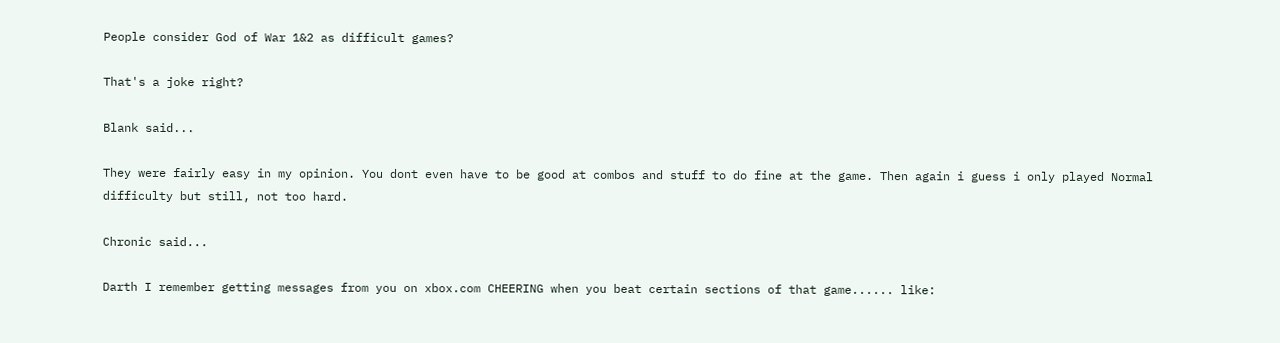People consider God of War 1&2 as difficult games?

That's a joke right?

Blank said...

They were fairly easy in my opinion. You dont even have to be good at combos and stuff to do fine at the game. Then again i guess i only played Normal difficulty but still, not too hard.

Chronic said...

Darth I remember getting messages from you on xbox.com CHEERING when you beat certain sections of that game...... like: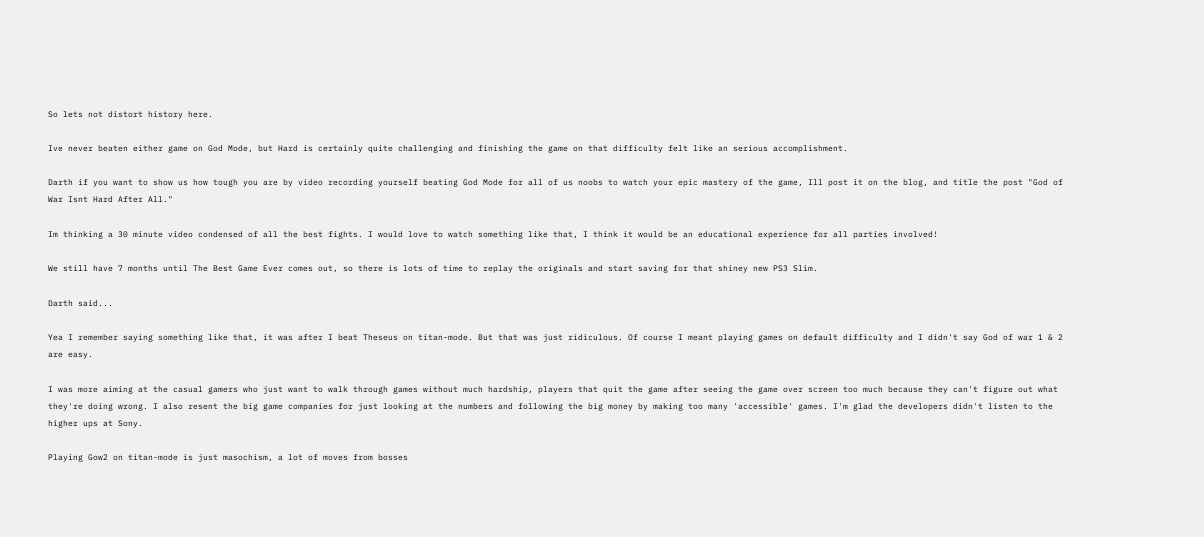So lets not distort history here.

Ive never beaten either game on God Mode, but Hard is certainly quite challenging and finishing the game on that difficulty felt like an serious accomplishment.

Darth if you want to show us how tough you are by video recording yourself beating God Mode for all of us noobs to watch your epic mastery of the game, Ill post it on the blog, and title the post "God of War Isnt Hard After All."

Im thinking a 30 minute video condensed of all the best fights. I would love to watch something like that, I think it would be an educational experience for all parties involved!

We still have 7 months until The Best Game Ever comes out, so there is lots of time to replay the originals and start saving for that shiney new PS3 Slim.

Darth said...

Yea I remember saying something like that, it was after I beat Theseus on titan-mode. But that was just ridiculous. Of course I meant playing games on default difficulty and I didn't say God of war 1 & 2 are easy.

I was more aiming at the casual gamers who just want to walk through games without much hardship, players that quit the game after seeing the game over screen too much because they can't figure out what they're doing wrong. I also resent the big game companies for just looking at the numbers and following the big money by making too many 'accessible' games. I'm glad the developers didn't listen to the higher ups at Sony.

Playing Gow2 on titan-mode is just masochism, a lot of moves from bosses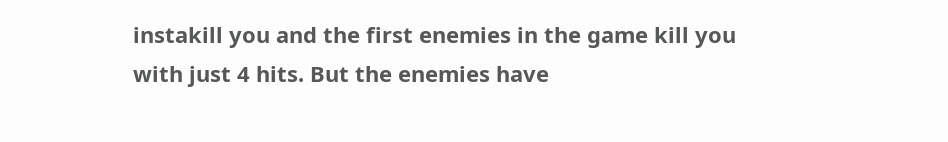instakill you and the first enemies in the game kill you with just 4 hits. But the enemies have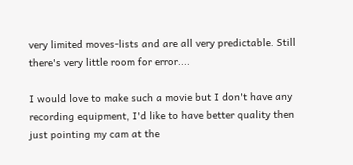very limited moves-lists and are all very predictable. Still there's very little room for error....

I would love to make such a movie but I don't have any recording equipment, I'd like to have better quality then just pointing my cam at the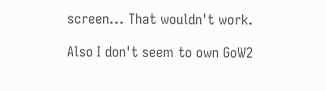screen... That wouldn't work.

Also I don't seem to own GoW2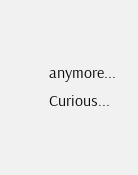anymore... Curious...